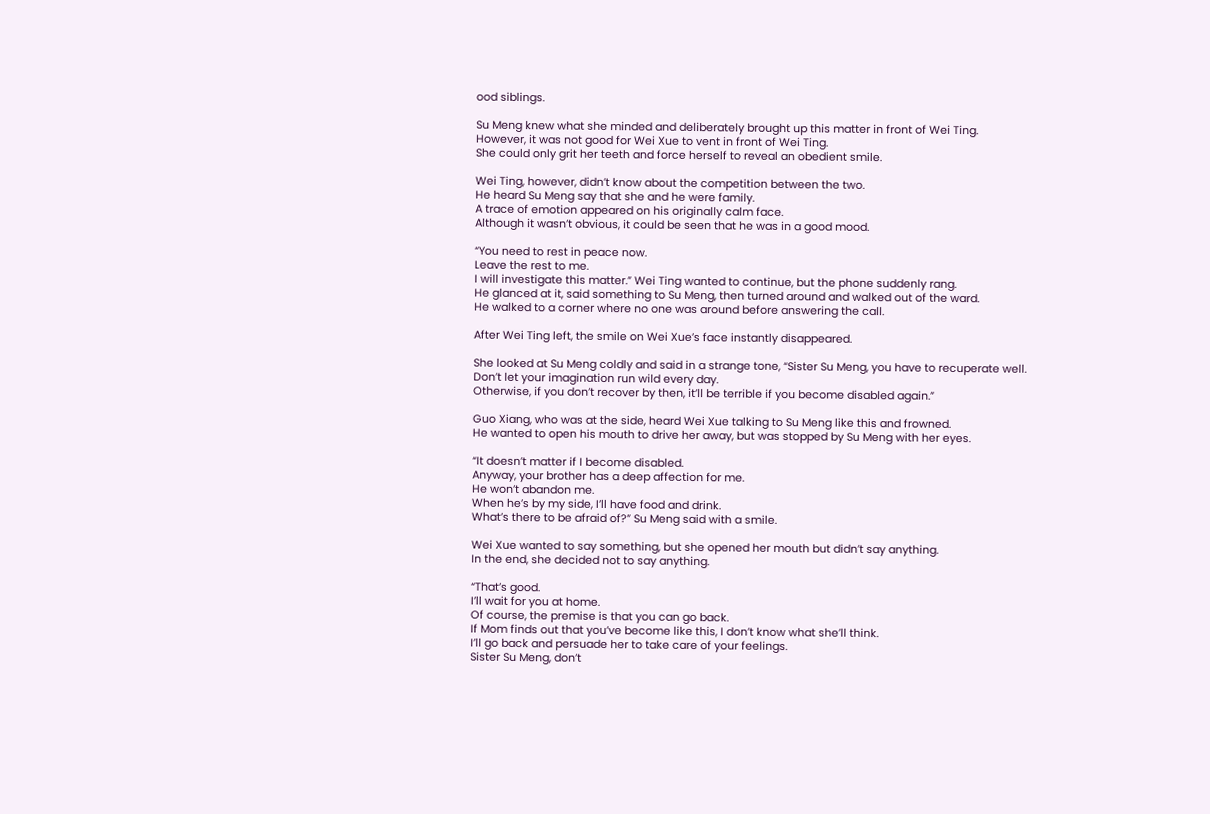ood siblings.

Su Meng knew what she minded and deliberately brought up this matter in front of Wei Ting.
However, it was not good for Wei Xue to vent in front of Wei Ting.
She could only grit her teeth and force herself to reveal an obedient smile.

Wei Ting, however, didn’t know about the competition between the two.
He heard Su Meng say that she and he were family.
A trace of emotion appeared on his originally calm face.
Although it wasn’t obvious, it could be seen that he was in a good mood.

“You need to rest in peace now.
Leave the rest to me.
I will investigate this matter.” Wei Ting wanted to continue, but the phone suddenly rang.
He glanced at it, said something to Su Meng, then turned around and walked out of the ward.
He walked to a corner where no one was around before answering the call.

After Wei Ting left, the smile on Wei Xue’s face instantly disappeared.

She looked at Su Meng coldly and said in a strange tone, “Sister Su Meng, you have to recuperate well.
Don’t let your imagination run wild every day.
Otherwise, if you don’t recover by then, it’ll be terrible if you become disabled again.”

Guo Xiang, who was at the side, heard Wei Xue talking to Su Meng like this and frowned.
He wanted to open his mouth to drive her away, but was stopped by Su Meng with her eyes.

“It doesn’t matter if I become disabled.
Anyway, your brother has a deep affection for me.
He won’t abandon me.
When he’s by my side, I’ll have food and drink.
What’s there to be afraid of?” Su Meng said with a smile.

Wei Xue wanted to say something, but she opened her mouth but didn’t say anything.
In the end, she decided not to say anything.

“That’s good.
I’ll wait for you at home.
Of course, the premise is that you can go back.
If Mom finds out that you’ve become like this, I don’t know what she’ll think.
I’ll go back and persuade her to take care of your feelings.
Sister Su Meng, don’t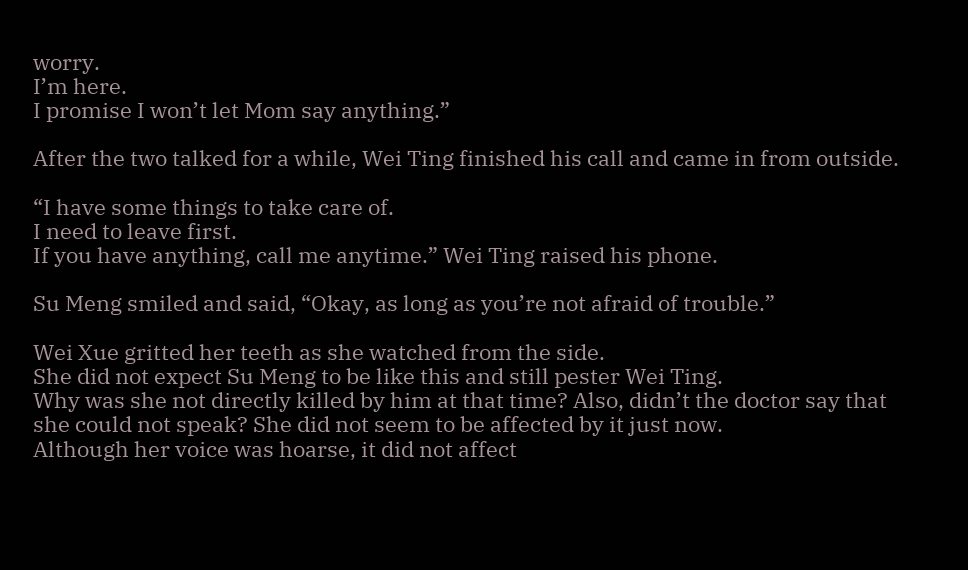worry.
I’m here.
I promise I won’t let Mom say anything.”

After the two talked for a while, Wei Ting finished his call and came in from outside.

“I have some things to take care of.
I need to leave first.
If you have anything, call me anytime.” Wei Ting raised his phone.

Su Meng smiled and said, “Okay, as long as you’re not afraid of trouble.”

Wei Xue gritted her teeth as she watched from the side.
She did not expect Su Meng to be like this and still pester Wei Ting.
Why was she not directly killed by him at that time? Also, didn’t the doctor say that she could not speak? She did not seem to be affected by it just now.
Although her voice was hoarse, it did not affect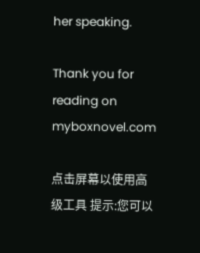her speaking.

Thank you for reading on myboxnovel.com

点击屏幕以使用高级工具 提示:您可以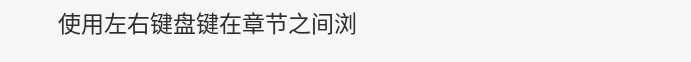使用左右键盘键在章节之间浏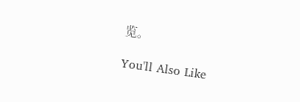览。

You'll Also Like